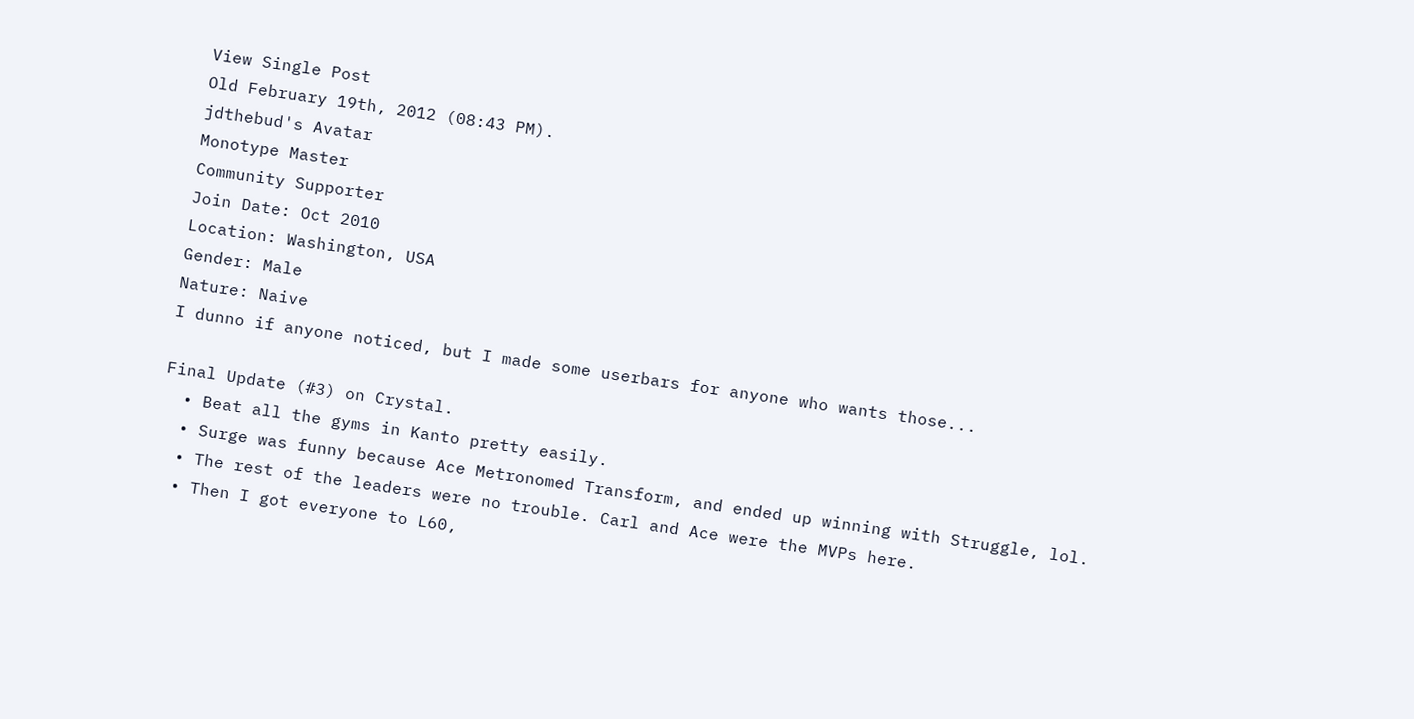View Single Post
Old February 19th, 2012 (08:43 PM).
jdthebud's Avatar
Monotype Master
Community Supporter
Join Date: Oct 2010
Location: Washington, USA
Gender: Male
Nature: Naive
I dunno if anyone noticed, but I made some userbars for anyone who wants those...

Final Update (#3) on Crystal.
  • Beat all the gyms in Kanto pretty easily.
  • Surge was funny because Ace Metronomed Transform, and ended up winning with Struggle, lol.
  • The rest of the leaders were no trouble. Carl and Ace were the MVPs here.
  • Then I got everyone to L60,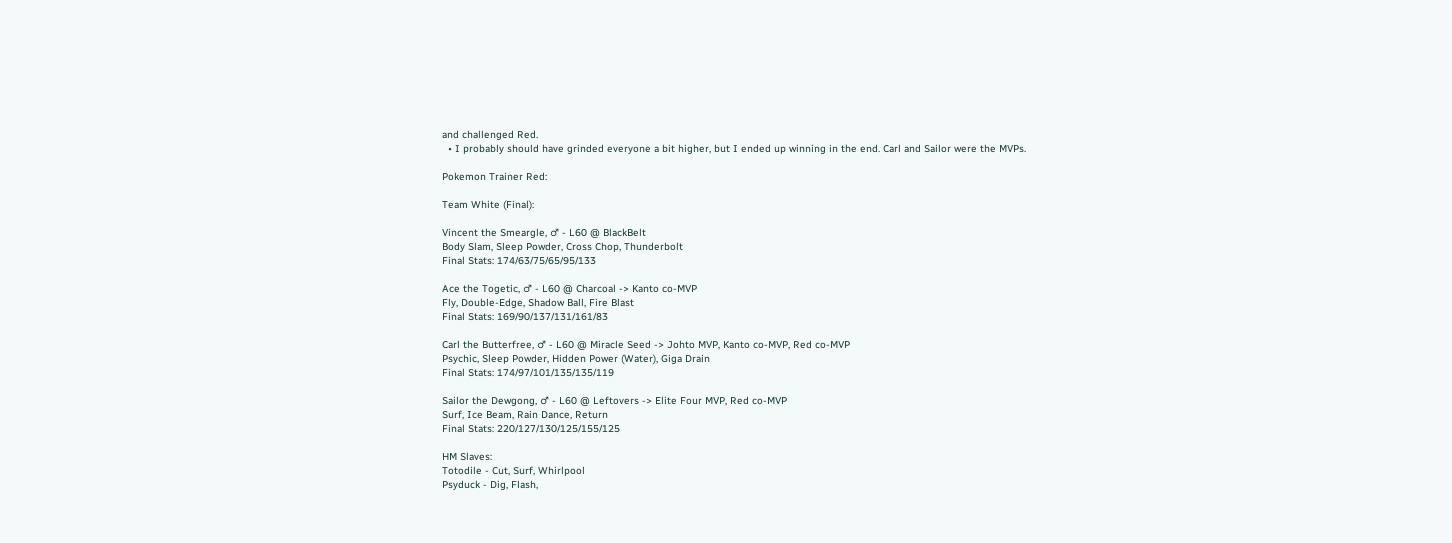and challenged Red.
  • I probably should have grinded everyone a bit higher, but I ended up winning in the end. Carl and Sailor were the MVPs.

Pokemon Trainer Red:

Team White (Final):

Vincent the Smeargle, ♂ - L60 @ BlackBelt
Body Slam, Sleep Powder, Cross Chop, Thunderbolt
Final Stats: 174/63/75/65/95/133

Ace the Togetic, ♂ - L60 @ Charcoal -> Kanto co-MVP
Fly, Double-Edge, Shadow Ball, Fire Blast
Final Stats: 169/90/137/131/161/83

Carl the Butterfree, ♂ - L60 @ Miracle Seed -> Johto MVP, Kanto co-MVP, Red co-MVP
Psychic, Sleep Powder, Hidden Power (Water), Giga Drain
Final Stats: 174/97/101/135/135/119

Sailor the Dewgong, ♂ - L60 @ Leftovers -> Elite Four MVP, Red co-MVP
Surf, Ice Beam, Rain Dance, Return
Final Stats: 220/127/130/125/155/125

HM Slaves:
Totodile - Cut, Surf, Whirlpool
Psyduck - Dig, Flash,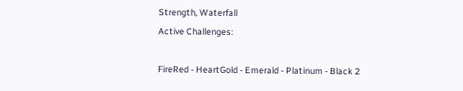Strength, Waterfall
Active Challenges:

FireRed - HeartGold - Emerald - Platinum - Black 2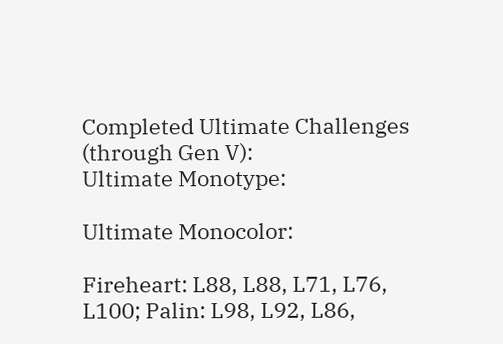Completed Ultimate Challenges (through Gen V):
Ultimate Monotype:

Ultimate Monocolor:

Fireheart: L88, L88, L71, L76, L100; Palin: L98, L92, L86,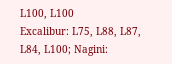L100, L100
Excalibur: L75, L88, L87, L84, L100; Nagini: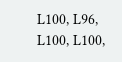L100, L96, L100, L100,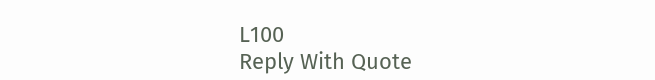L100
Reply With Quote